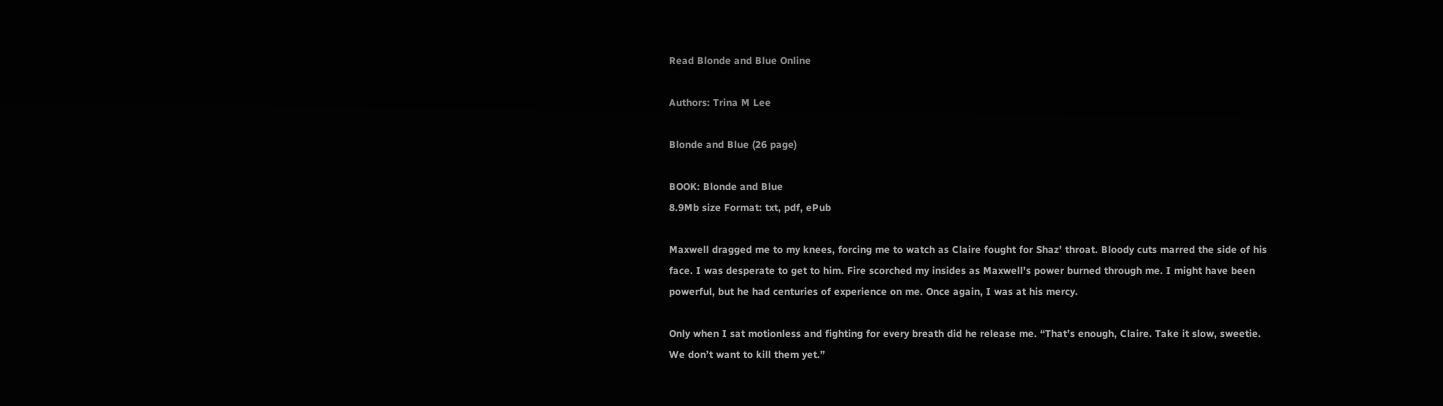Read Blonde and Blue Online

Authors: Trina M Lee

Blonde and Blue (26 page)

BOOK: Blonde and Blue
8.9Mb size Format: txt, pdf, ePub

Maxwell dragged me to my knees, forcing me to watch as Claire fought for Shaz’ throat. Bloody cuts marred the side of his face. I was desperate to get to him. Fire scorched my insides as Maxwell’s power burned through me. I might have been powerful, but he had centuries of experience on me. Once again, I was at his mercy.

Only when I sat motionless and fighting for every breath did he release me. “That’s enough, Claire. Take it slow, sweetie. We don’t want to kill them yet.”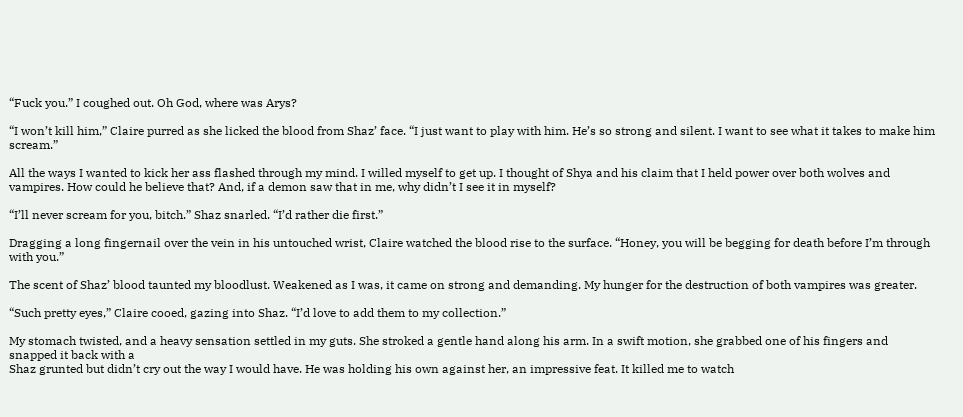“Fuck you.” I coughed out. Oh God, where was Arys?

“I won’t kill him,” Claire purred as she licked the blood from Shaz’ face. “I just want to play with him. He’s so strong and silent. I want to see what it takes to make him scream.”

All the ways I wanted to kick her ass flashed through my mind. I willed myself to get up. I thought of Shya and his claim that I held power over both wolves and vampires. How could he believe that? And, if a demon saw that in me, why didn’t I see it in myself?

“I’ll never scream for you, bitch.” Shaz snarled. “I’d rather die first.”

Dragging a long fingernail over the vein in his untouched wrist, Claire watched the blood rise to the surface. “Honey, you will be begging for death before I’m through with you.”

The scent of Shaz’ blood taunted my bloodlust. Weakened as I was, it came on strong and demanding. My hunger for the destruction of both vampires was greater.

“Such pretty eyes,” Claire cooed, gazing into Shaz. “I’d love to add them to my collection.”

My stomach twisted, and a heavy sensation settled in my guts. She stroked a gentle hand along his arm. In a swift motion, she grabbed one of his fingers and snapped it back with a
Shaz grunted but didn’t cry out the way I would have. He was holding his own against her, an impressive feat. It killed me to watch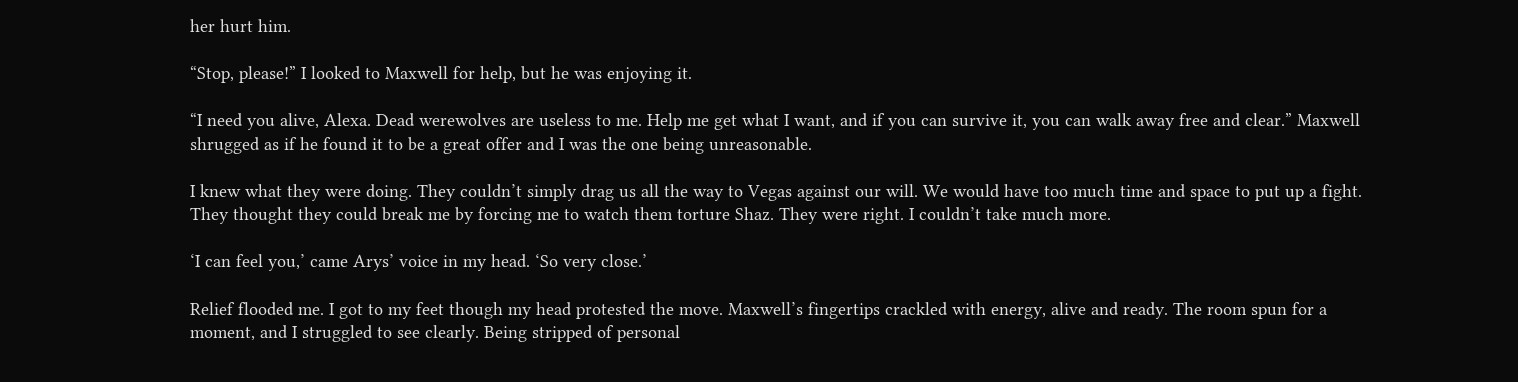her hurt him.

“Stop, please!” I looked to Maxwell for help, but he was enjoying it.

“I need you alive, Alexa. Dead werewolves are useless to me. Help me get what I want, and if you can survive it, you can walk away free and clear.” Maxwell shrugged as if he found it to be a great offer and I was the one being unreasonable.

I knew what they were doing. They couldn’t simply drag us all the way to Vegas against our will. We would have too much time and space to put up a fight. They thought they could break me by forcing me to watch them torture Shaz. They were right. I couldn’t take much more.

‘I can feel you,’ came Arys’ voice in my head. ‘So very close.’

Relief flooded me. I got to my feet though my head protested the move. Maxwell’s fingertips crackled with energy, alive and ready. The room spun for a moment, and I struggled to see clearly. Being stripped of personal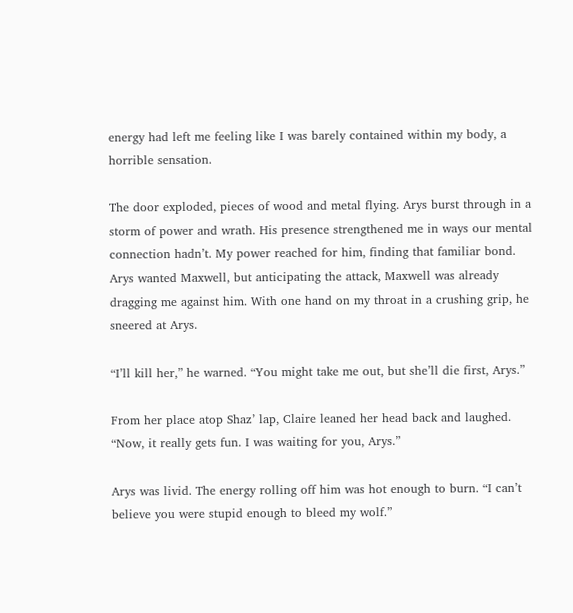energy had left me feeling like I was barely contained within my body, a horrible sensation.

The door exploded, pieces of wood and metal flying. Arys burst through in a storm of power and wrath. His presence strengthened me in ways our mental connection hadn’t. My power reached for him, finding that familiar bond. Arys wanted Maxwell, but anticipating the attack, Maxwell was already dragging me against him. With one hand on my throat in a crushing grip, he sneered at Arys.

“I’ll kill her,” he warned. “You might take me out, but she’ll die first, Arys.”

From her place atop Shaz’ lap, Claire leaned her head back and laughed. “Now, it really gets fun. I was waiting for you, Arys.”

Arys was livid. The energy rolling off him was hot enough to burn. “I can’t believe you were stupid enough to bleed my wolf.”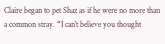Claire began to pet Shaz as if he were no more than a common stray. “I can’t believe you thought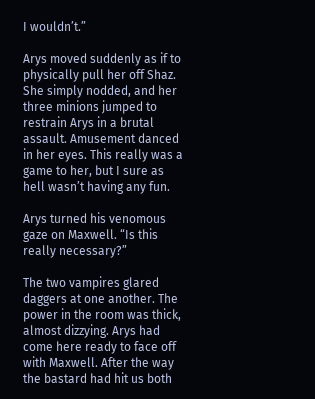I wouldn’t.”

Arys moved suddenly as if to physically pull her off Shaz. She simply nodded, and her three minions jumped to restrain Arys in a brutal assault. Amusement danced in her eyes. This really was a game to her, but I sure as hell wasn’t having any fun.

Arys turned his venomous gaze on Maxwell. “Is this really necessary?”

The two vampires glared daggers at one another. The power in the room was thick, almost dizzying. Arys had come here ready to face off with Maxwell. After the way the bastard had hit us both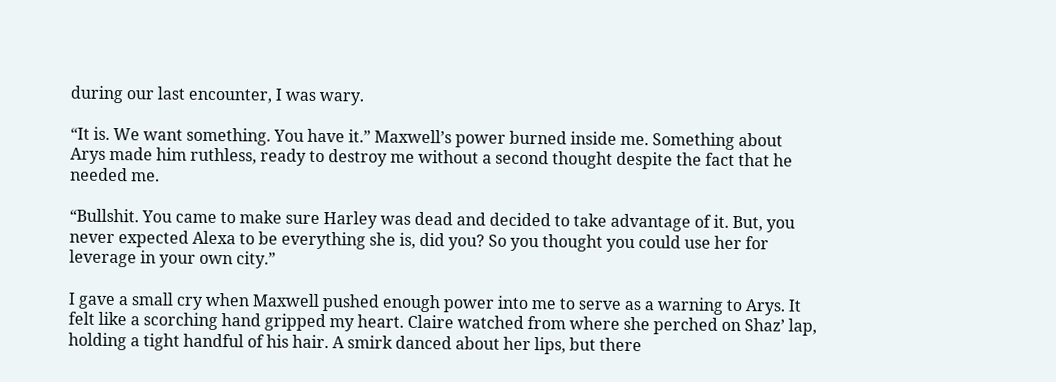during our last encounter, I was wary.

“It is. We want something. You have it.” Maxwell’s power burned inside me. Something about Arys made him ruthless, ready to destroy me without a second thought despite the fact that he needed me.

“Bullshit. You came to make sure Harley was dead and decided to take advantage of it. But, you never expected Alexa to be everything she is, did you? So you thought you could use her for leverage in your own city.”

I gave a small cry when Maxwell pushed enough power into me to serve as a warning to Arys. It felt like a scorching hand gripped my heart. Claire watched from where she perched on Shaz’ lap, holding a tight handful of his hair. A smirk danced about her lips, but there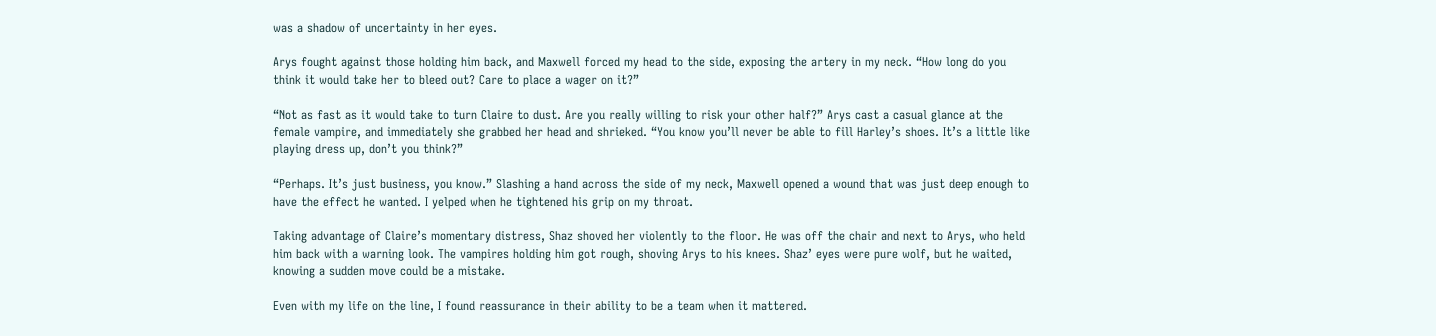was a shadow of uncertainty in her eyes.

Arys fought against those holding him back, and Maxwell forced my head to the side, exposing the artery in my neck. “How long do you think it would take her to bleed out? Care to place a wager on it?”

“Not as fast as it would take to turn Claire to dust. Are you really willing to risk your other half?” Arys cast a casual glance at the female vampire, and immediately she grabbed her head and shrieked. “You know you’ll never be able to fill Harley’s shoes. It’s a little like playing dress up, don’t you think?”

“Perhaps. It’s just business, you know.” Slashing a hand across the side of my neck, Maxwell opened a wound that was just deep enough to have the effect he wanted. I yelped when he tightened his grip on my throat.

Taking advantage of Claire’s momentary distress, Shaz shoved her violently to the floor. He was off the chair and next to Arys, who held him back with a warning look. The vampires holding him got rough, shoving Arys to his knees. Shaz’ eyes were pure wolf, but he waited, knowing a sudden move could be a mistake.

Even with my life on the line, I found reassurance in their ability to be a team when it mattered.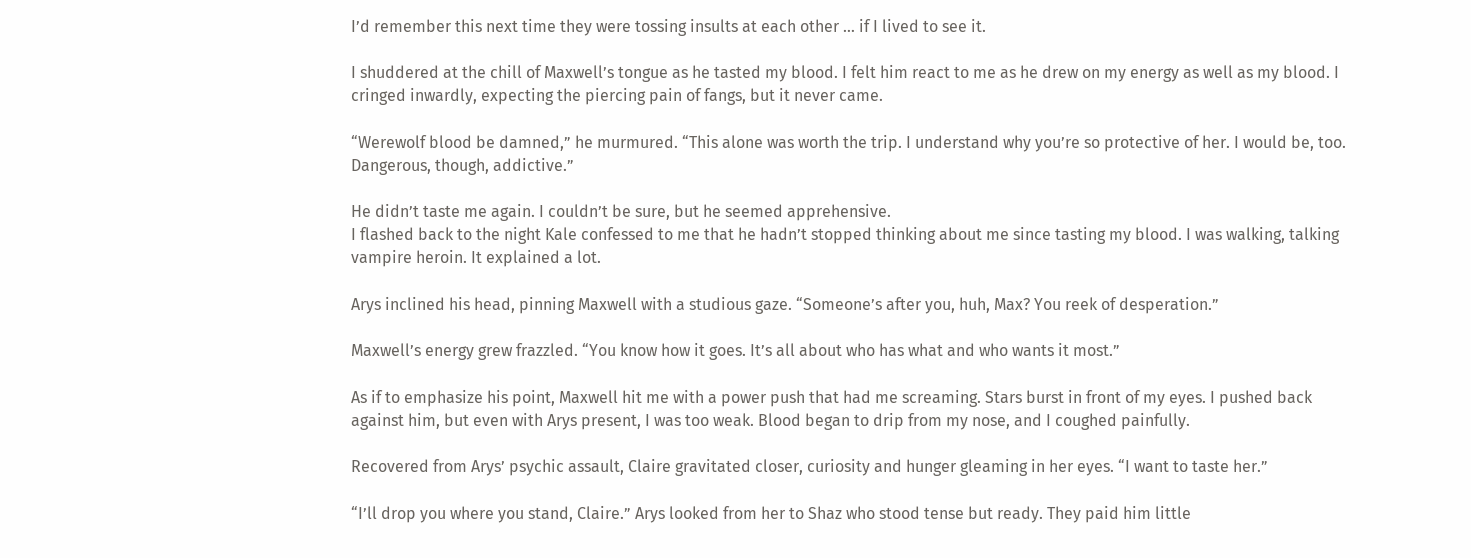I’d remember this next time they were tossing insults at each other … if I lived to see it.

I shuddered at the chill of Maxwell’s tongue as he tasted my blood. I felt him react to me as he drew on my energy as well as my blood. I cringed inwardly, expecting the piercing pain of fangs, but it never came.

“Werewolf blood be damned,” he murmured. “This alone was worth the trip. I understand why you’re so protective of her. I would be, too. Dangerous, though, addictive.”

He didn’t taste me again. I couldn’t be sure, but he seemed apprehensive.
I flashed back to the night Kale confessed to me that he hadn’t stopped thinking about me since tasting my blood. I was walking, talking vampire heroin. It explained a lot.

Arys inclined his head, pinning Maxwell with a studious gaze. “Someone’s after you, huh, Max? You reek of desperation.”

Maxwell’s energy grew frazzled. “You know how it goes. It’s all about who has what and who wants it most.”

As if to emphasize his point, Maxwell hit me with a power push that had me screaming. Stars burst in front of my eyes. I pushed back against him, but even with Arys present, I was too weak. Blood began to drip from my nose, and I coughed painfully.

Recovered from Arys’ psychic assault, Claire gravitated closer, curiosity and hunger gleaming in her eyes. “I want to taste her.”

“I’ll drop you where you stand, Claire.” Arys looked from her to Shaz who stood tense but ready. They paid him little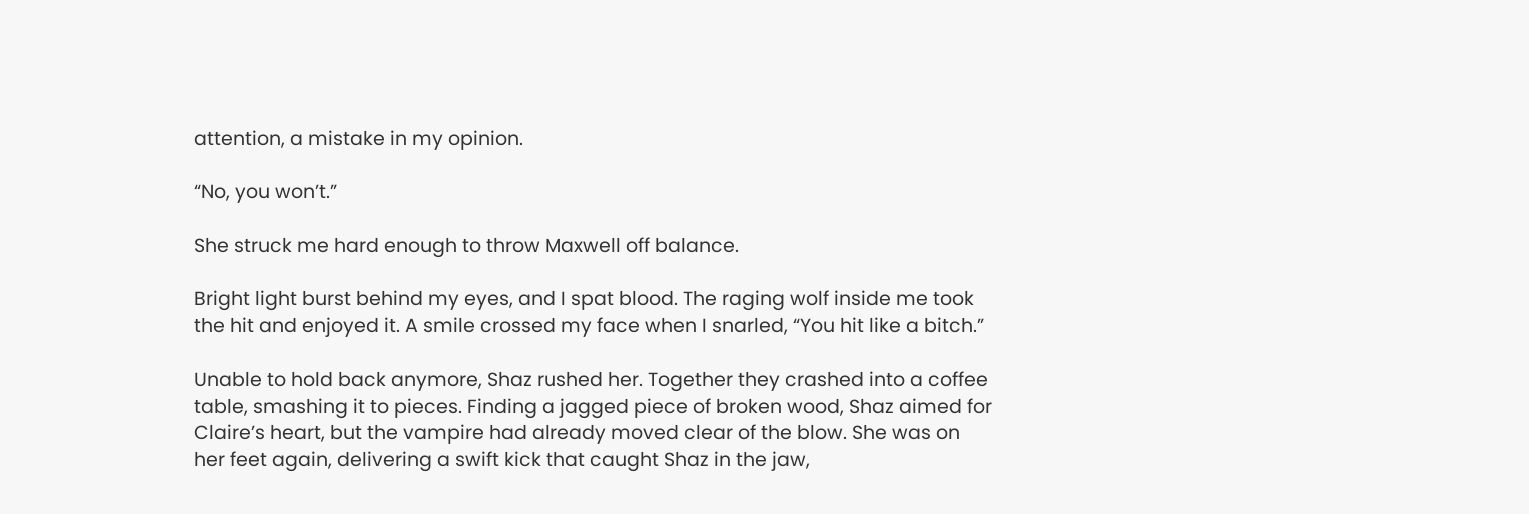attention, a mistake in my opinion.

“No, you won’t.”

She struck me hard enough to throw Maxwell off balance.

Bright light burst behind my eyes, and I spat blood. The raging wolf inside me took the hit and enjoyed it. A smile crossed my face when I snarled, “You hit like a bitch.”

Unable to hold back anymore, Shaz rushed her. Together they crashed into a coffee table, smashing it to pieces. Finding a jagged piece of broken wood, Shaz aimed for Claire’s heart, but the vampire had already moved clear of the blow. She was on her feet again, delivering a swift kick that caught Shaz in the jaw,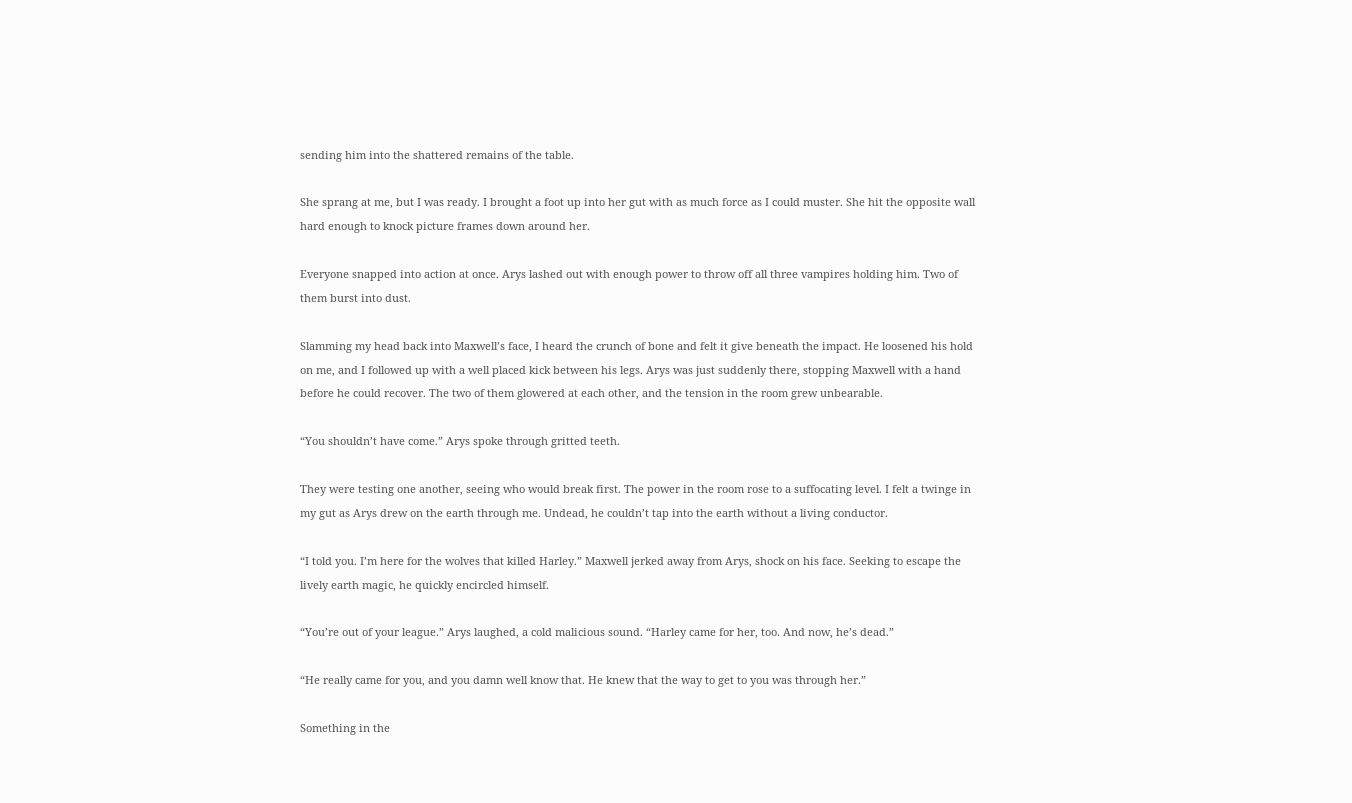sending him into the shattered remains of the table.

She sprang at me, but I was ready. I brought a foot up into her gut with as much force as I could muster. She hit the opposite wall hard enough to knock picture frames down around her.

Everyone snapped into action at once. Arys lashed out with enough power to throw off all three vampires holding him. Two of them burst into dust.

Slamming my head back into Maxwell’s face, I heard the crunch of bone and felt it give beneath the impact. He loosened his hold on me, and I followed up with a well placed kick between his legs. Arys was just suddenly there, stopping Maxwell with a hand before he could recover. The two of them glowered at each other, and the tension in the room grew unbearable.

“You shouldn’t have come.” Arys spoke through gritted teeth.

They were testing one another, seeing who would break first. The power in the room rose to a suffocating level. I felt a twinge in my gut as Arys drew on the earth through me. Undead, he couldn’t tap into the earth without a living conductor.

“I told you. I’m here for the wolves that killed Harley.” Maxwell jerked away from Arys, shock on his face. Seeking to escape the lively earth magic, he quickly encircled himself.

“You’re out of your league.” Arys laughed, a cold malicious sound. “Harley came for her, too. And now, he’s dead.”

“He really came for you, and you damn well know that. He knew that the way to get to you was through her.”

Something in the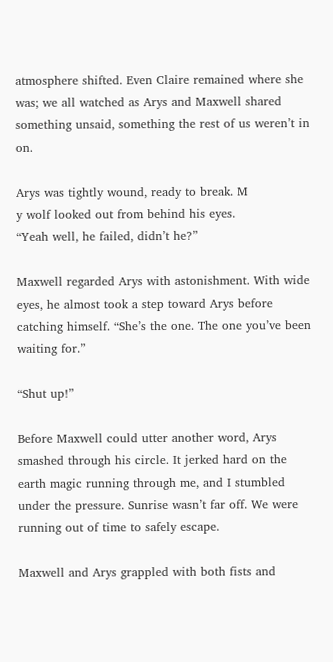atmosphere shifted. Even Claire remained where she was; we all watched as Arys and Maxwell shared something unsaid, something the rest of us weren’t in on.

Arys was tightly wound, ready to break. M
y wolf looked out from behind his eyes.
“Yeah well, he failed, didn’t he?”

Maxwell regarded Arys with astonishment. With wide eyes, he almost took a step toward Arys before catching himself. “She’s the one. The one you’ve been waiting for.”

“Shut up!”

Before Maxwell could utter another word, Arys smashed through his circle. It jerked hard on the earth magic running through me, and I stumbled under the pressure. Sunrise wasn’t far off. We were running out of time to safely escape.

Maxwell and Arys grappled with both fists and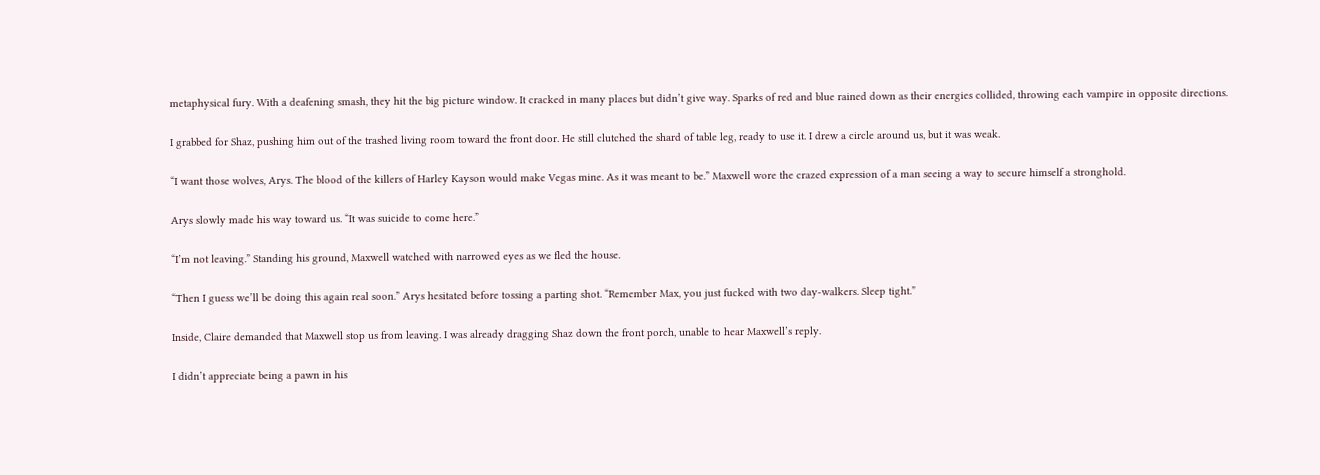metaphysical fury. With a deafening smash, they hit the big picture window. It cracked in many places but didn’t give way. Sparks of red and blue rained down as their energies collided, throwing each vampire in opposite directions.

I grabbed for Shaz, pushing him out of the trashed living room toward the front door. He still clutched the shard of table leg, ready to use it. I drew a circle around us, but it was weak.

“I want those wolves, Arys. The blood of the killers of Harley Kayson would make Vegas mine. As it was meant to be.” Maxwell wore the crazed expression of a man seeing a way to secure himself a stronghold.

Arys slowly made his way toward us. “It was suicide to come here.”

“I’m not leaving.” Standing his ground, Maxwell watched with narrowed eyes as we fled the house.

“Then I guess we’ll be doing this again real soon.” Arys hesitated before tossing a parting shot. “Remember Max, you just fucked with two day-walkers. Sleep tight.”

Inside, Claire demanded that Maxwell stop us from leaving. I was already dragging Shaz down the front porch, unable to hear Maxwell’s reply.

I didn’t appreciate being a pawn in his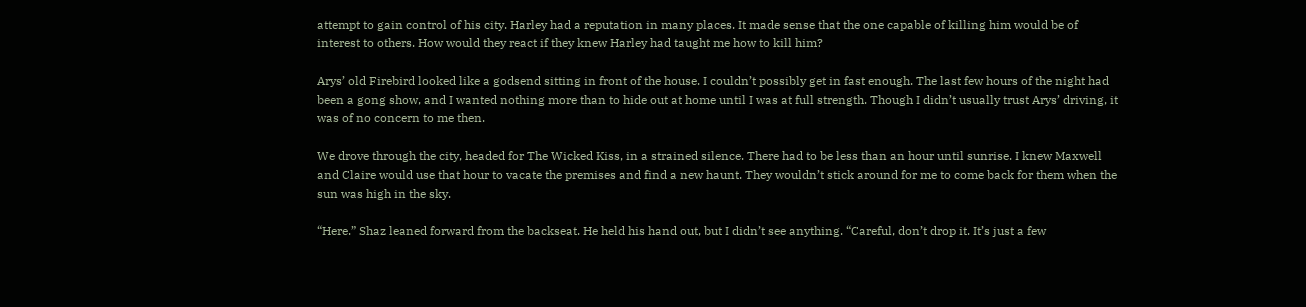attempt to gain control of his city. Harley had a reputation in many places. It made sense that the one capable of killing him would be of interest to others. How would they react if they knew Harley had taught me how to kill him?

Arys’ old Firebird looked like a godsend sitting in front of the house. I couldn’t possibly get in fast enough. The last few hours of the night had been a gong show, and I wanted nothing more than to hide out at home until I was at full strength. Though I didn’t usually trust Arys’ driving, it was of no concern to me then.

We drove through the city, headed for The Wicked Kiss, in a strained silence. There had to be less than an hour until sunrise. I knew Maxwell and Claire would use that hour to vacate the premises and find a new haunt. They wouldn’t stick around for me to come back for them when the sun was high in the sky.

“Here.” Shaz leaned forward from the backseat. He held his hand out, but I didn’t see anything. “Careful, don’t drop it. It’s just a few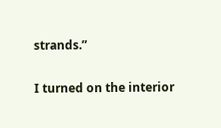strands.”

I turned on the interior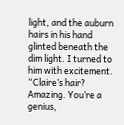light, and the auburn hairs in his hand glinted beneath the dim light. I turned to him with excitement. “Claire’s hair? Amazing. You’re a genius,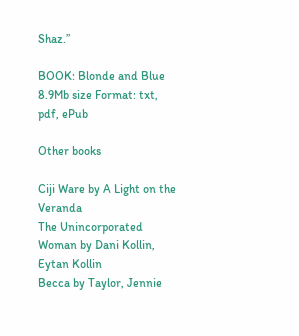Shaz.”

BOOK: Blonde and Blue
8.9Mb size Format: txt, pdf, ePub

Other books

Ciji Ware by A Light on the Veranda
The Unincorporated Woman by Dani Kollin, Eytan Kollin
Becca by Taylor, Jennie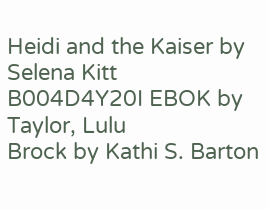Heidi and the Kaiser by Selena Kitt
B004D4Y20I EBOK by Taylor, Lulu
Brock by Kathi S. Barton